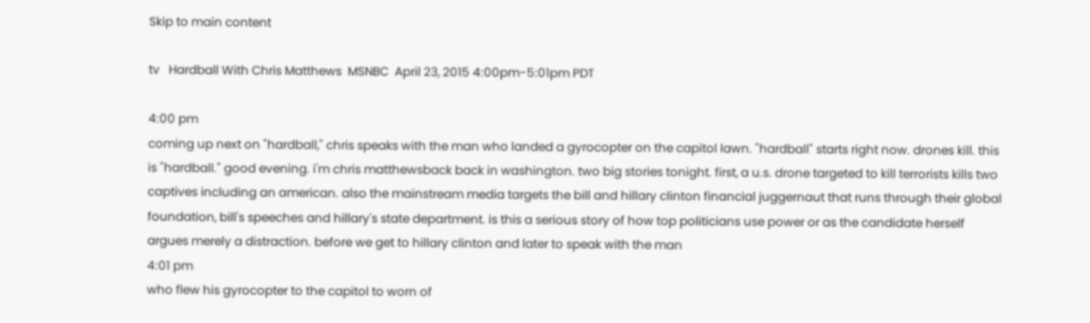Skip to main content

tv   Hardball With Chris Matthews  MSNBC  April 23, 2015 4:00pm-5:01pm PDT

4:00 pm
coming up next on "hardball," chris speaks with the man who landed a gyrocopter on the capitol lawn. "hardball" starts right now. drones kill. this is "hardball." good evening. i'm chris matthewsback back in washington. two big stories tonight. first, a u.s. drone targeted to kill terrorists kills two captives including an american. also the mainstream media targets the bill and hillary clinton financial juggernaut that runs through their global foundation, bill's speeches and hillary's state department. is this a serious story of how top politicians use power or as the candidate herself argues merely a distraction. before we get to hillary clinton and later to speak with the man
4:01 pm
who flew his gyrocopter to the capitol to worn of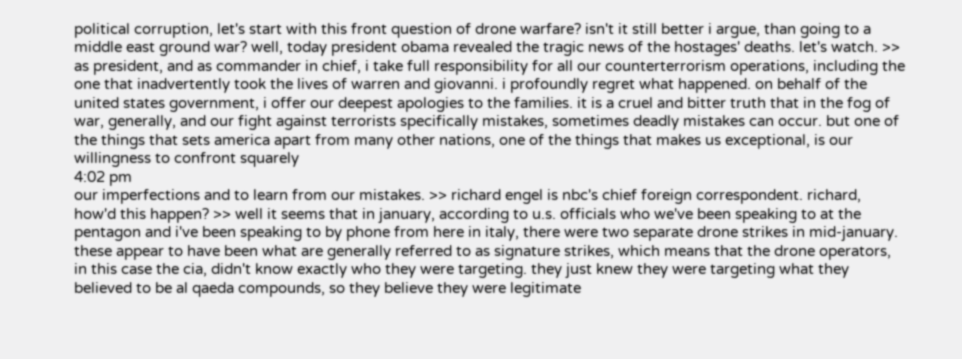political corruption, let's start with this front question of drone warfare? isn't it still better i argue, than going to a middle east ground war? well, today president obama revealed the tragic news of the hostages' deaths. let's watch. >> as president, and as commander in chief, i take full responsibility for all our counterterrorism operations, including the one that inadvertently took the lives of warren and giovanni. i profoundly regret what happened. on behalf of the united states government, i offer our deepest apologies to the families. it is a cruel and bitter truth that in the fog of war, generally, and our fight against terrorists specifically mistakes, sometimes deadly mistakes can occur. but one of the things that sets america apart from many other nations, one of the things that makes us exceptional, is our willingness to confront squarely
4:02 pm
our imperfections and to learn from our mistakes. >> richard engel is nbc's chief foreign correspondent. richard, how'd this happen? >> well it seems that in january, according to u.s. officials who we've been speaking to at the pentagon and i've been speaking to by phone from here in italy, there were two separate drone strikes in mid-january. these appear to have been what are generally referred to as signature strikes, which means that the drone operators, in this case the cia, didn't know exactly who they were targeting. they just knew they were targeting what they believed to be al qaeda compounds, so they believe they were legitimate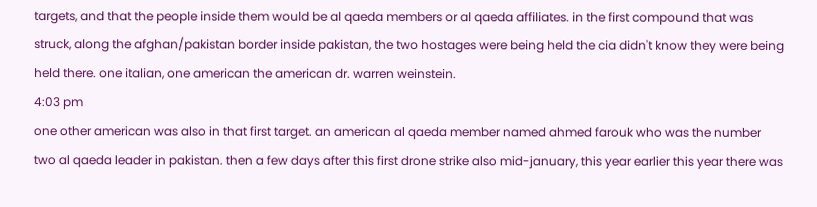targets, and that the people inside them would be al qaeda members or al qaeda affiliates. in the first compound that was struck, along the afghan/pakistan border inside pakistan, the two hostages were being held the cia didn't know they were being held there. one italian, one american the american dr. warren weinstein.
4:03 pm
one other american was also in that first target. an american al qaeda member named ahmed farouk who was the number two al qaeda leader in pakistan. then a few days after this first drone strike also mid-january, this year earlier this year there was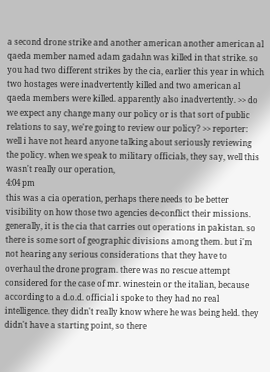a second drone strike and another american another american al qaeda member named adam gadahn was killed in that strike. so you had two different strikes by the cia, earlier this year in which two hostages were inadvertently killed and two american al qaeda members were killed. apparently also inadvertently. >> do we expect any change many our policy or is that sort of public relations to say, we're going to review our policy? >> reporter: well i have not heard anyone talking about seriously reviewing the policy. when we speak to military officials, they say, well this wasn't really our operation,
4:04 pm
this was a cia operation, perhaps there needs to be better visibility on how those two agencies de-conflict their missions. generally, it is the cia that carries out operations in pakistan. so there is some sort of geographic divisions among them. but i'm not hearing any serious considerations that they have to overhaul the drone program. there was no rescue attempt considered for the case of mr. winestein or the italian, because according to a d.o.d. official i spoke to they had no real intelligence. they didn't really know where he was being held. they didn't have a starting point, so there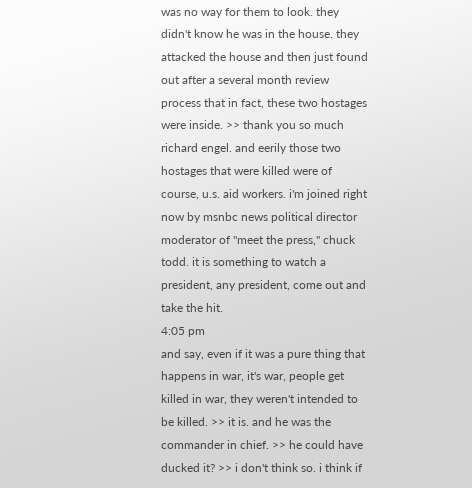was no way for them to look. they didn't know he was in the house. they attacked the house and then just found out after a several month review process that in fact, these two hostages were inside. >> thank you so much richard engel. and eerily those two hostages that were killed were of course, u.s. aid workers. i'm joined right now by msnbc news political director moderator of "meet the press," chuck todd. it is something to watch a president, any president, come out and take the hit.
4:05 pm
and say, even if it was a pure thing that happens in war, it's war, people get killed in war, they weren't intended to be killed. >> it is. and he was the commander in chief. >> he could have ducked it? >> i don't think so. i think if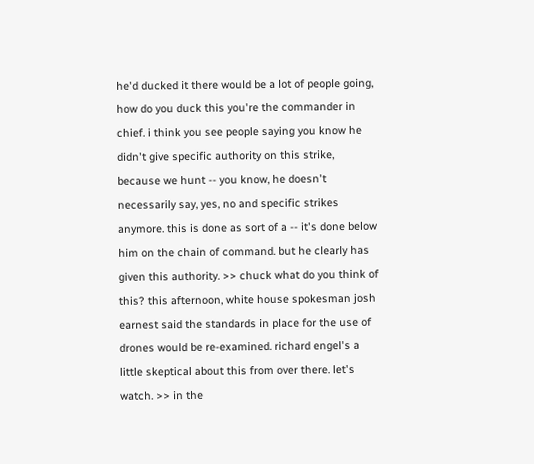he'd ducked it there would be a lot of people going, how do you duck this you're the commander in chief. i think you see people saying you know he didn't give specific authority on this strike, because we hunt -- you know, he doesn't necessarily say, yes, no and specific strikes anymore. this is done as sort of a -- it's done below him on the chain of command. but he clearly has given this authority. >> chuck what do you think of this? this afternoon, white house spokesman josh earnest said the standards in place for the use of drones would be re-examined. richard engel's a little skeptical about this from over there. let's watch. >> in the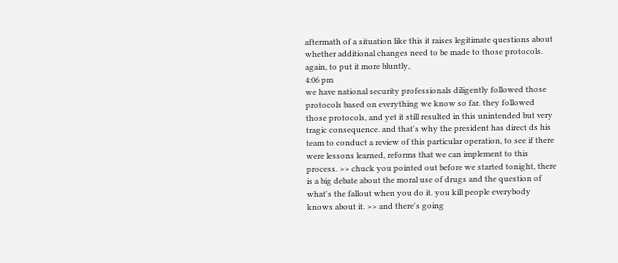aftermath of a situation like this it raises legitimate questions about whether additional changes need to be made to those protocols. again, to put it more bluntly,
4:06 pm
we have national security professionals diligently followed those protocols based on everything we know so far. they followed those protocols, and yet it still resulted in this unintended but very tragic consequence. and that's why the president has direct ds his team to conduct a review of this particular operation, to see if there were lessons learned, reforms that we can implement to this process. >> chuck you pointed out before we started tonight, there is a big debate about the moral use of drugs and the question of what's the fallout when you do it. you kill people everybody knows about it. >> and there's going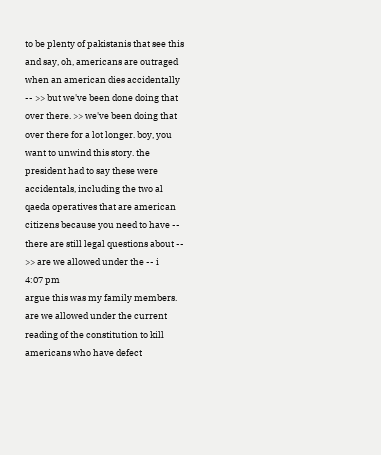to be plenty of pakistanis that see this and say, oh, americans are outraged when an american dies accidentally -- >> but we've been done doing that over there. >> we've been doing that over there for a lot longer. boy, you want to unwind this story. the president had to say these were accidentals, including the two al qaeda operatives that are american citizens because you need to have -- there are still legal questions about -- >> are we allowed under the -- i
4:07 pm
argue this was my family members. are we allowed under the current reading of the constitution to kill americans who have defect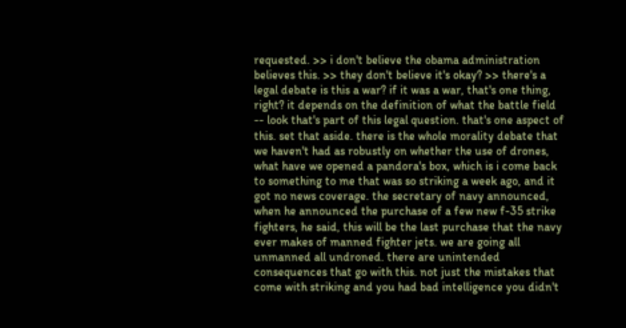requested. >> i don't believe the obama administration believes this. >> they don't believe it's okay? >> there's a legal debate is this a war? if it was a war, that's one thing, right? it depends on the definition of what the battle field -- look that's part of this legal question. that's one aspect of this. set that aside. there is the whole morality debate that we haven't had as robustly on whether the use of drones, what have we opened a pandora's box, which is i come back to something to me that was so striking a week ago, and it got no news coverage. the secretary of navy announced, when he announced the purchase of a few new f-35 strike fighters, he said, this will be the last purchase that the navy ever makes of manned fighter jets. we are going all unmanned all undroned. there are unintended consequences that go with this. not just the mistakes that come with striking and you had bad intelligence you didn't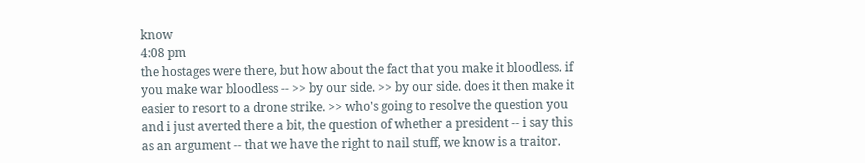know
4:08 pm
the hostages were there, but how about the fact that you make it bloodless. if you make war bloodless -- >> by our side. >> by our side. does it then make it easier to resort to a drone strike. >> who's going to resolve the question you and i just averted there a bit, the question of whether a president -- i say this as an argument -- that we have the right to nail stuff, we know is a traitor.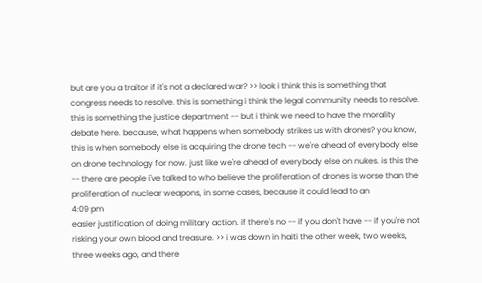but are you a traitor if it's not a declared war? >> look i think this is something that congress needs to resolve. this is something i think the legal community needs to resolve. this is something the justice department -- but i think we need to have the morality debate here. because, what happens when somebody strikes us with drones? you know, this is when somebody else is acquiring the drone tech -- we're ahead of everybody else on drone technology for now. just like we're ahead of everybody else on nukes. is this the -- there are people i've talked to who believe the proliferation of drones is worse than the proliferation of nuclear weapons, in some cases, because it could lead to an
4:09 pm
easier justification of doing military action. if there's no -- if you don't have -- if you're not risking your own blood and treasure. >> i was down in haiti the other week, two weeks, three weeks ago, and there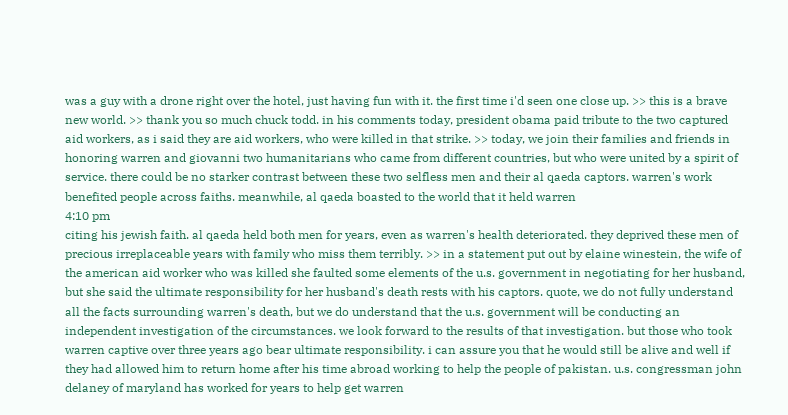was a guy with a drone right over the hotel, just having fun with it. the first time i'd seen one close up. >> this is a brave new world. >> thank you so much chuck todd. in his comments today, president obama paid tribute to the two captured aid workers, as i said they are aid workers, who were killed in that strike. >> today, we join their families and friends in honoring warren and giovanni two humanitarians who came from different countries, but who were united by a spirit of service. there could be no starker contrast between these two selfless men and their al qaeda captors. warren's work benefited people across faiths. meanwhile, al qaeda boasted to the world that it held warren
4:10 pm
citing his jewish faith. al qaeda held both men for years, even as warren's health deteriorated. they deprived these men of precious irreplaceable years with family who miss them terribly. >> in a statement put out by elaine winestein, the wife of the american aid worker who was killed she faulted some elements of the u.s. government in negotiating for her husband, but she said the ultimate responsibility for her husband's death rests with his captors. quote, we do not fully understand all the facts surrounding warren's death, but we do understand that the u.s. government will be conducting an independent investigation of the circumstances. we look forward to the results of that investigation. but those who took warren captive over three years ago bear ultimate responsibility. i can assure you that he would still be alive and well if they had allowed him to return home after his time abroad working to help the people of pakistan. u.s. congressman john delaney of maryland has worked for years to help get warren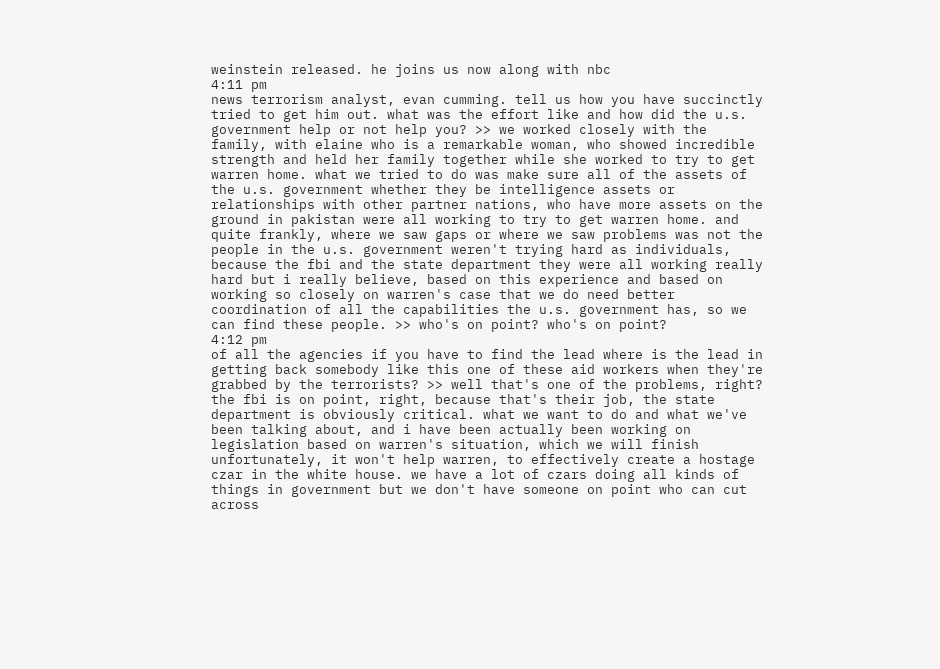weinstein released. he joins us now along with nbc
4:11 pm
news terrorism analyst, evan cumming. tell us how you have succinctly tried to get him out. what was the effort like and how did the u.s. government help or not help you? >> we worked closely with the family, with elaine who is a remarkable woman, who showed incredible strength and held her family together while she worked to try to get warren home. what we tried to do was make sure all of the assets of the u.s. government whether they be intelligence assets or relationships with other partner nations, who have more assets on the ground in pakistan were all working to try to get warren home. and quite frankly, where we saw gaps or where we saw problems was not the people in the u.s. government weren't trying hard as individuals, because the fbi and the state department they were all working really hard but i really believe, based on this experience and based on working so closely on warren's case that we do need better coordination of all the capabilities the u.s. government has, so we can find these people. >> who's on point? who's on point?
4:12 pm
of all the agencies if you have to find the lead where is the lead in getting back somebody like this one of these aid workers when they're grabbed by the terrorists? >> well that's one of the problems, right? the fbi is on point, right, because that's their job, the state department is obviously critical. what we want to do and what we've been talking about, and i have been actually been working on legislation based on warren's situation, which we will finish unfortunately, it won't help warren, to effectively create a hostage czar in the white house. we have a lot of czars doing all kinds of things in government but we don't have someone on point who can cut across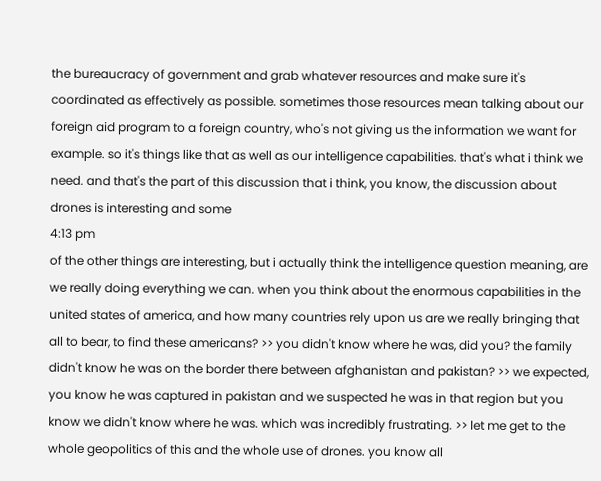the bureaucracy of government and grab whatever resources and make sure it's coordinated as effectively as possible. sometimes those resources mean talking about our foreign aid program to a foreign country, who's not giving us the information we want for example. so it's things like that as well as our intelligence capabilities. that's what i think we need. and that's the part of this discussion that i think, you know, the discussion about drones is interesting and some
4:13 pm
of the other things are interesting, but i actually think the intelligence question meaning, are we really doing everything we can. when you think about the enormous capabilities in the united states of america, and how many countries rely upon us are we really bringing that all to bear, to find these americans? >> you didn't know where he was, did you? the family didn't know he was on the border there between afghanistan and pakistan? >> we expected, you know he was captured in pakistan and we suspected he was in that region but you know we didn't know where he was. which was incredibly frustrating. >> let me get to the whole geopolitics of this and the whole use of drones. you know all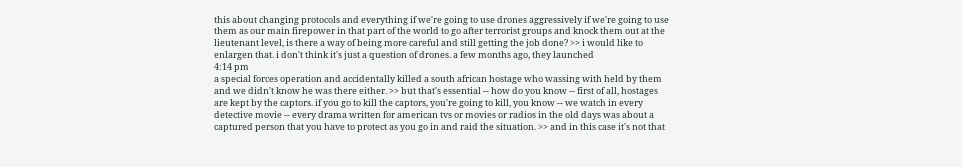this about changing protocols and everything if we're going to use drones aggressively if we're going to use them as our main firepower in that part of the world to go after terrorist groups and knock them out at the lieutenant level, is there a way of being more careful and still getting the job done? >> i would like to enlargen that. i don't think it's just a question of drones. a few months ago, they launched
4:14 pm
a special forces operation and accidentally killed a south african hostage who wassing with held by them and we didn't know he was there either. >> but that's essential -- how do you know -- first of all, hostages are kept by the captors. if you go to kill the captors, you're going to kill, you know -- we watch in every detective movie -- every drama written for american tvs or movies or radios in the old days was about a captured person that you have to protect as you go in and raid the situation. >> and in this case it's not that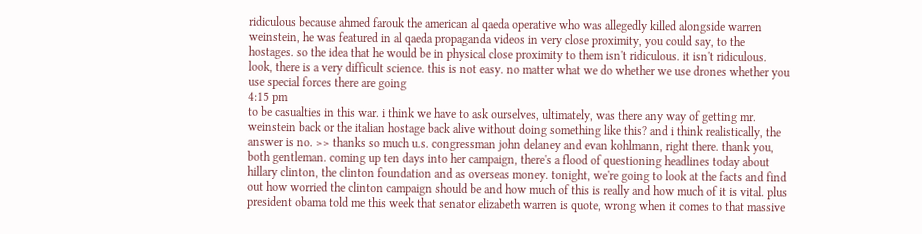ridiculous because ahmed farouk the american al qaeda operative who was allegedly killed alongside warren weinstein, he was featured in al qaeda propaganda videos in very close proximity, you could say, to the hostages. so the idea that he would be in physical close proximity to them isn't ridiculous. it isn't ridiculous. look, there is a very difficult science. this is not easy. no matter what we do whether we use drones whether you use special forces there are going
4:15 pm
to be casualties in this war. i think we have to ask ourselves, ultimately, was there any way of getting mr. weinstein back or the italian hostage back alive without doing something like this? and i think realistically, the answer is no. >> thanks so much u.s. congressman john delaney and evan kohlmann, right there. thank you, both gentleman. coming up ten days into her campaign, there's a flood of questioning headlines today about hillary clinton, the clinton foundation and as overseas money. tonight, we're going to look at the facts and find out how worried the clinton campaign should be and how much of this is really and how much of it is vital. plus president obama told me this week that senator elizabeth warren is quote, wrong when it comes to that massive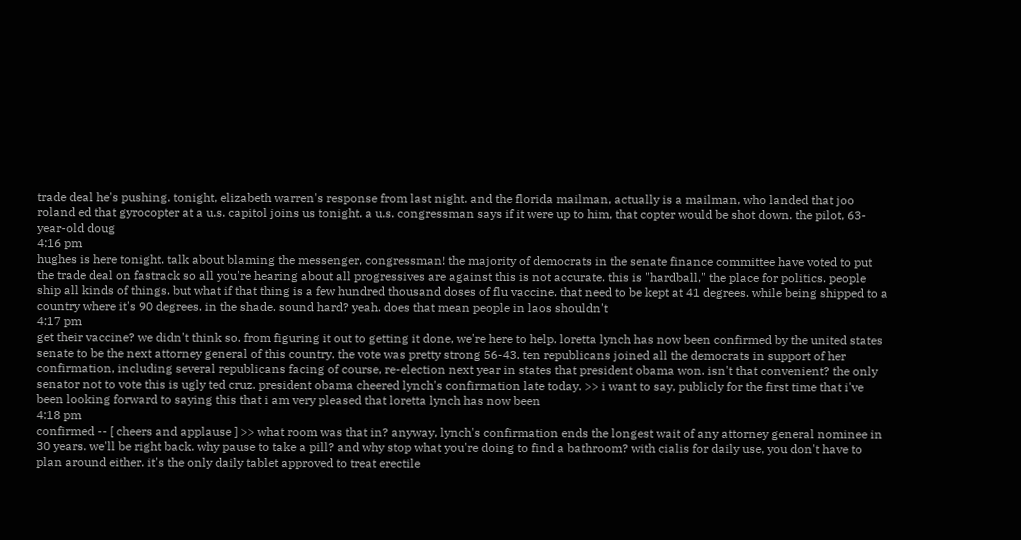trade deal he's pushing. tonight, elizabeth warren's response from last night. and the florida mailman, actually is a mailman, who landed that joo roland ed that gyrocopter at a u.s. capitol joins us tonight. a u.s. congressman says if it were up to him, that copter would be shot down. the pilot, 63-year-old doug
4:16 pm
hughes is here tonight. talk about blaming the messenger, congressman! the majority of democrats in the senate finance committee have voted to put the trade deal on fastrack so all you're hearing about all progressives are against this is not accurate. this is "hardball," the place for politics. people ship all kinds of things. but what if that thing is a few hundred thousand doses of flu vaccine. that need to be kept at 41 degrees. while being shipped to a country where it's 90 degrees. in the shade. sound hard? yeah. does that mean people in laos shouldn't
4:17 pm
get their vaccine? we didn't think so. from figuring it out to getting it done, we're here to help. loretta lynch has now been confirmed by the united states senate to be the next attorney general of this country. the vote was pretty strong 56-43. ten republicans joined all the democrats in support of her confirmation, including several republicans facing of course, re-election next year in states that president obama won. isn't that convenient? the only senator not to vote this is ugly ted cruz. president obama cheered lynch's confirmation late today. >> i want to say, publicly for the first time that i've been looking forward to saying this that i am very pleased that loretta lynch has now been
4:18 pm
confirmed -- [ cheers and applause ] >> what room was that in? anyway, lynch's confirmation ends the longest wait of any attorney general nominee in 30 years. we'll be right back. why pause to take a pill? and why stop what you're doing to find a bathroom? with cialis for daily use, you don't have to plan around either. it's the only daily tablet approved to treat erectile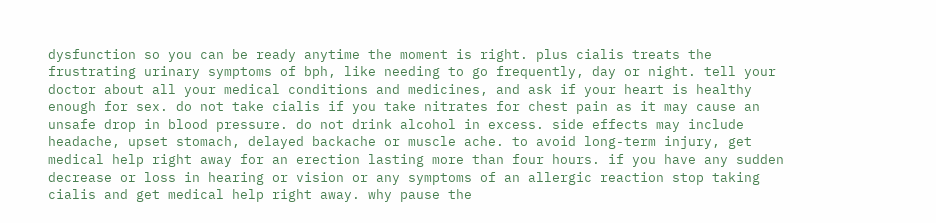dysfunction so you can be ready anytime the moment is right. plus cialis treats the frustrating urinary symptoms of bph, like needing to go frequently, day or night. tell your doctor about all your medical conditions and medicines, and ask if your heart is healthy enough for sex. do not take cialis if you take nitrates for chest pain as it may cause an unsafe drop in blood pressure. do not drink alcohol in excess. side effects may include headache, upset stomach, delayed backache or muscle ache. to avoid long-term injury, get medical help right away for an erection lasting more than four hours. if you have any sudden decrease or loss in hearing or vision or any symptoms of an allergic reaction stop taking cialis and get medical help right away. why pause the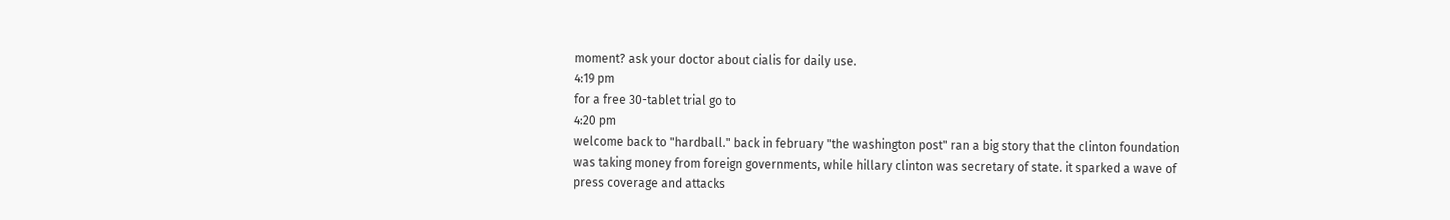moment? ask your doctor about cialis for daily use.
4:19 pm
for a free 30-tablet trial go to
4:20 pm
welcome back to "hardball." back in february "the washington post" ran a big story that the clinton foundation was taking money from foreign governments, while hillary clinton was secretary of state. it sparked a wave of press coverage and attacks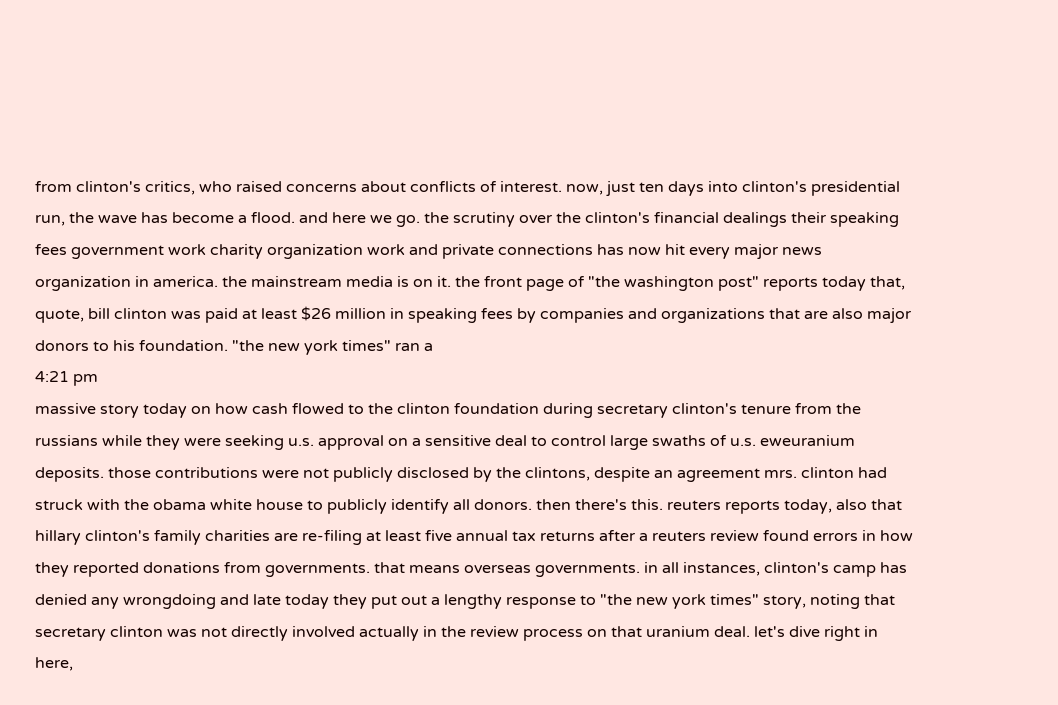from clinton's critics, who raised concerns about conflicts of interest. now, just ten days into clinton's presidential run, the wave has become a flood. and here we go. the scrutiny over the clinton's financial dealings their speaking fees government work charity organization work and private connections has now hit every major news organization in america. the mainstream media is on it. the front page of "the washington post" reports today that, quote, bill clinton was paid at least $26 million in speaking fees by companies and organizations that are also major donors to his foundation. "the new york times" ran a
4:21 pm
massive story today on how cash flowed to the clinton foundation during secretary clinton's tenure from the russians while they were seeking u.s. approval on a sensitive deal to control large swaths of u.s. eweuranium deposits. those contributions were not publicly disclosed by the clintons, despite an agreement mrs. clinton had struck with the obama white house to publicly identify all donors. then there's this. reuters reports today, also that hillary clinton's family charities are re-filing at least five annual tax returns after a reuters review found errors in how they reported donations from governments. that means overseas governments. in all instances, clinton's camp has denied any wrongdoing and late today they put out a lengthy response to "the new york times" story, noting that secretary clinton was not directly involved actually in the review process on that uranium deal. let's dive right in here,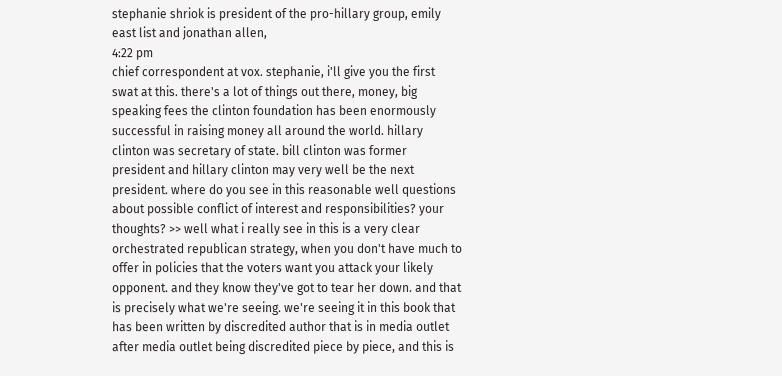stephanie shriok is president of the pro-hillary group, emily east list and jonathan allen,
4:22 pm
chief correspondent at vox. stephanie, i'll give you the first swat at this. there's a lot of things out there, money, big speaking fees the clinton foundation has been enormously successful in raising money all around the world. hillary clinton was secretary of state. bill clinton was former president and hillary clinton may very well be the next president. where do you see in this reasonable well questions about possible conflict of interest and responsibilities? your thoughts? >> well what i really see in this is a very clear orchestrated republican strategy, when you don't have much to offer in policies that the voters want you attack your likely opponent. and they know they've got to tear her down. and that is precisely what we're seeing. we're seeing it in this book that has been written by discredited author that is in media outlet after media outlet being discredited piece by piece, and this is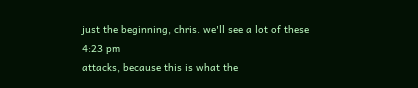just the beginning, chris. we'll see a lot of these
4:23 pm
attacks, because this is what the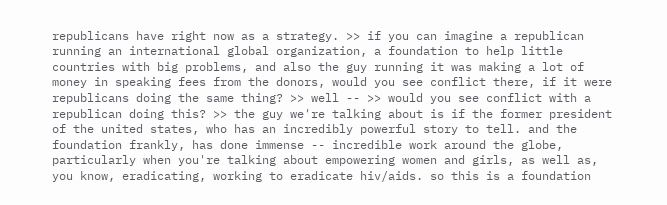republicans have right now as a strategy. >> if you can imagine a republican running an international global organization, a foundation to help little countries with big problems, and also the guy running it was making a lot of money in speaking fees from the donors, would you see conflict there, if it were republicans doing the same thing? >> well -- >> would you see conflict with a republican doing this? >> the guy we're talking about is if the former president of the united states, who has an incredibly powerful story to tell. and the foundation frankly, has done immense -- incredible work around the globe, particularly when you're talking about empowering women and girls, as well as, you know, eradicating, working to eradicate hiv/aids. so this is a foundation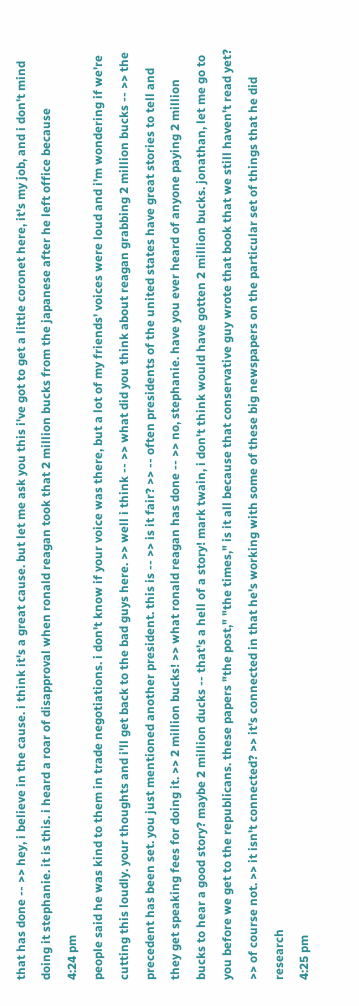that has done -- >> hey, i believe in the cause. i think it's a great cause. but let me ask you this i've got to get a little coronet here, it's my job, and i don't mind doing it stephanie. it is this. i heard a roar of disapproval when ronald reagan took that 2 million bucks from the japanese after he left office because
4:24 pm
people said he was kind to them in trade negotiations. i don't know if your voice was there, but a lot of my friends' voices were loud and i'm wondering if we're cutting this loudly. your thoughts and i'll get back to the bad guys here. >> well i think -- >> what did you think about reagan grabbing 2 million bucks -- >> the precedent has been set. you just mentioned another president. this is -- >> is it fair? >> -- often presidents of the united states have great stories to tell and they get speaking fees for doing it. >> 2 million bucks! >> what ronald reagan has done -- >> no, stephanie. have you ever heard of anyone paying 2 million bucks to hear a good story? maybe 2 million ducks -- that's a hell of a story! mark twain, i don't think would have gotten 2 million bucks. jonathan, let me go to you before we get to the republicans. these papers "the post," "the times," is it all because that conservative guy wrote that book that we still haven't read yet? >> of course not. >> it isn't connected? >> it's connected in that he's working with some of these big newspapers on the particular set of things that he did research
4:25 pm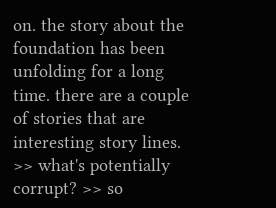on. the story about the foundation has been unfolding for a long time. there are a couple of stories that are interesting story lines. >> what's potentially corrupt? >> so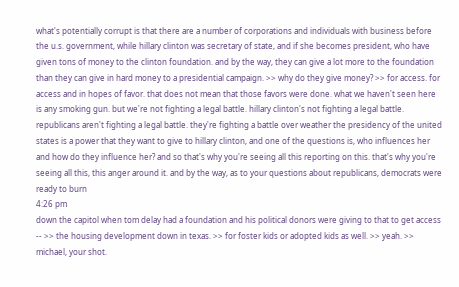what's potentially corrupt is that there are a number of corporations and individuals with business before the u.s. government, while hillary clinton was secretary of state, and if she becomes president, who have given tons of money to the clinton foundation. and by the way, they can give a lot more to the foundation than they can give in hard money to a presidential campaign. >> why do they give money? >> for access. for access and in hopes of favor. that does not mean that those favors were done. what we haven't seen here is any smoking gun. but we're not fighting a legal battle. hillary clinton's not fighting a legal battle. republicans aren't fighting a legal battle. they're fighting a battle over weather the presidency of the united states is a power that they want to give to hillary clinton, and one of the questions is, who influences her and how do they influence her? and so that's why you're seeing all this reporting on this. that's why you're seeing all this, this anger around it. and by the way, as to your questions about republicans, democrats were ready to burn
4:26 pm
down the capitol when tom delay had a foundation and his political donors were giving to that to get access -- >> the housing development down in texas. >> for foster kids or adopted kids as well. >> yeah. >> michael, your shot.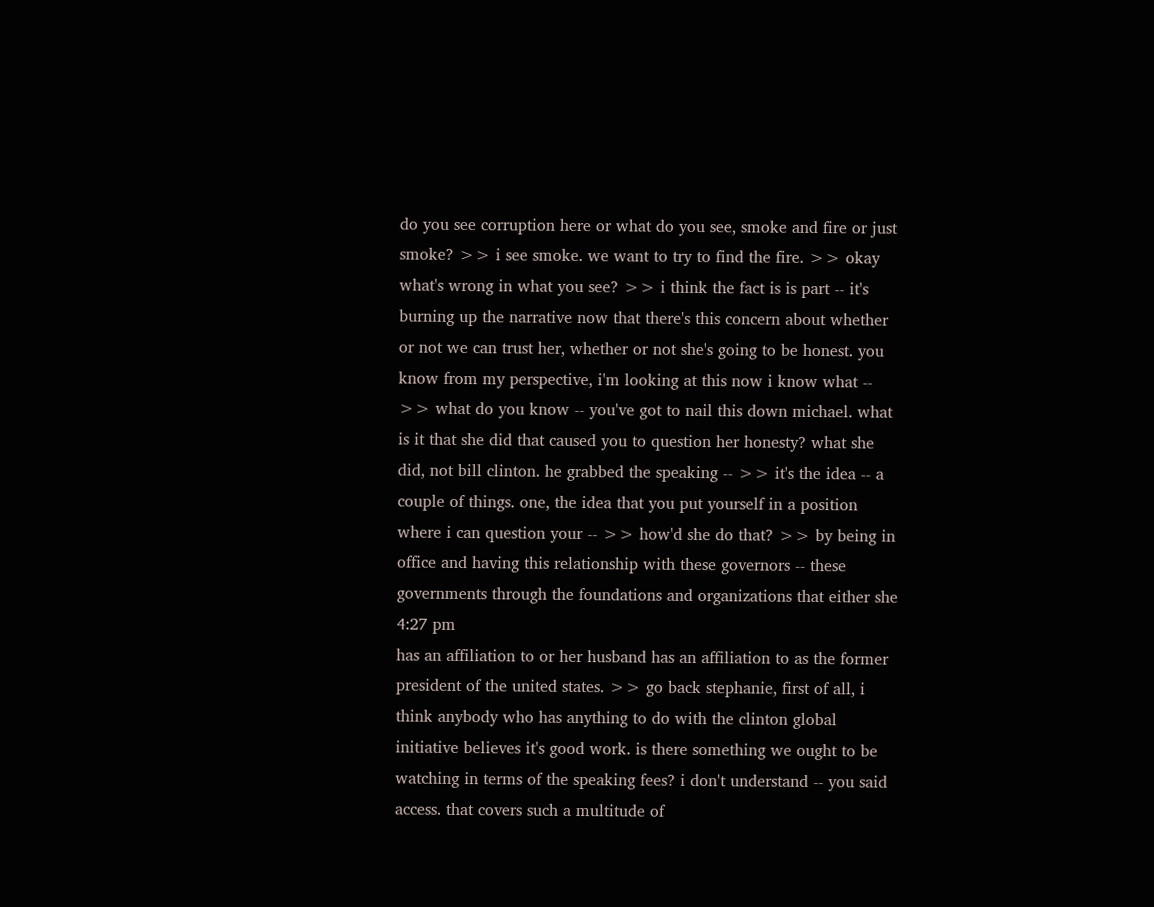do you see corruption here or what do you see, smoke and fire or just smoke? >> i see smoke. we want to try to find the fire. >> okay what's wrong in what you see? >> i think the fact is is part -- it's burning up the narrative now that there's this concern about whether or not we can trust her, whether or not she's going to be honest. you know from my perspective, i'm looking at this now i know what -- >> what do you know -- you've got to nail this down michael. what is it that she did that caused you to question her honesty? what she did, not bill clinton. he grabbed the speaking -- >> it's the idea -- a couple of things. one, the idea that you put yourself in a position where i can question your -- >> how'd she do that? >> by being in office and having this relationship with these governors -- these governments through the foundations and organizations that either she
4:27 pm
has an affiliation to or her husband has an affiliation to as the former president of the united states. >> go back stephanie, first of all, i think anybody who has anything to do with the clinton global initiative believes it's good work. is there something we ought to be watching in terms of the speaking fees? i don't understand -- you said access. that covers such a multitude of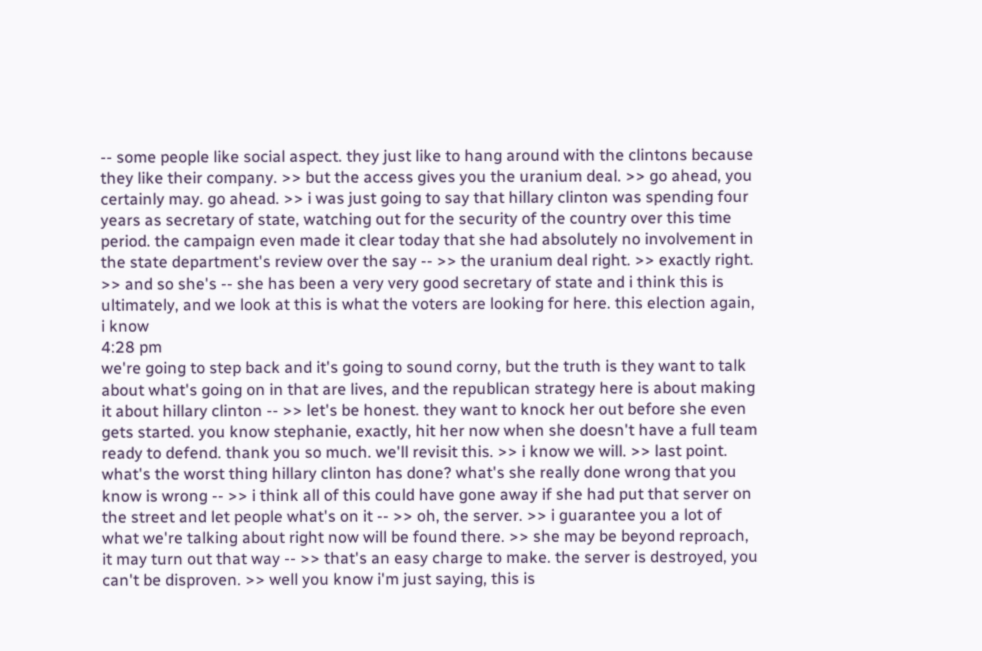-- some people like social aspect. they just like to hang around with the clintons because they like their company. >> but the access gives you the uranium deal. >> go ahead, you certainly may. go ahead. >> i was just going to say that hillary clinton was spending four years as secretary of state, watching out for the security of the country over this time period. the campaign even made it clear today that she had absolutely no involvement in the state department's review over the say -- >> the uranium deal right. >> exactly right. >> and so she's -- she has been a very very good secretary of state and i think this is ultimately, and we look at this is what the voters are looking for here. this election again, i know
4:28 pm
we're going to step back and it's going to sound corny, but the truth is they want to talk about what's going on in that are lives, and the republican strategy here is about making it about hillary clinton -- >> let's be honest. they want to knock her out before she even gets started. you know stephanie, exactly, hit her now when she doesn't have a full team ready to defend. thank you so much. we'll revisit this. >> i know we will. >> last point. what's the worst thing hillary clinton has done? what's she really done wrong that you know is wrong -- >> i think all of this could have gone away if she had put that server on the street and let people what's on it -- >> oh, the server. >> i guarantee you a lot of what we're talking about right now will be found there. >> she may be beyond reproach, it may turn out that way -- >> that's an easy charge to make. the server is destroyed, you can't be disproven. >> well you know i'm just saying, this is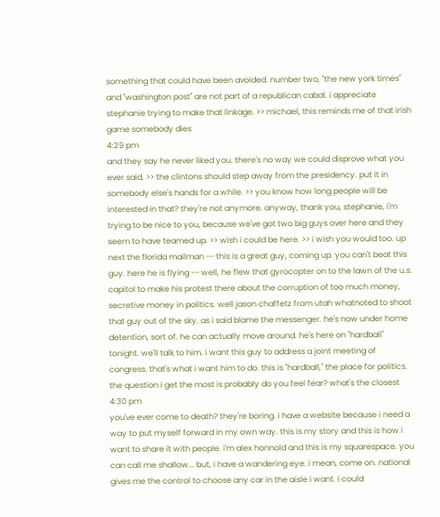something that could have been avoided. number two, "the new york times" and "washington post" are not part of a republican cabal. i appreciate stephanie trying to make that linkage. >> michael, this reminds me of that irish game somebody dies
4:29 pm
and they say he never liked you. there's no way we could disprove what you ever said. >> the clintons should step away from the presidency. put it in somebody else's hands for a while. >> you know how long people will be interested in that? they're not anymore. anyway, thank you, stephanie, i'm trying to be nice to you, because we've got two big guys over here and they seem to have teamed up. >> wish i could be here. >> i wish you would too. up next the florida mailman -- this is a great guy, coming up. you can't beat this guy. here he is flying -- well, he flew that gyrocopter on to the lawn of the u.s. capitol to make his protest there about the corruption of too much money, secretive money in politics. well jason chaffetz from utah whatnoted to shoot that guy out of the sky. as i said blame the messenger. he's now under home detention, sort of. he can actually move around. he's here on "hardball" tonight. we'll talk to him. i want this guy to address a joint meeting of congress. that's what i want him to do. this is "hardball," the place for politics. the question i get the most is probably do you feel fear? what's the closest
4:30 pm
you've ever come to death? they're boring. i have a website because i need a way to put myself forward in my own way. this is my story and this is how i want to share it with people. i'm alex honnold and this is my squarespace. you can call me shallow... but, i have a wandering eye. i mean, come on. national gives me the control to choose any car in the aisle i want. i could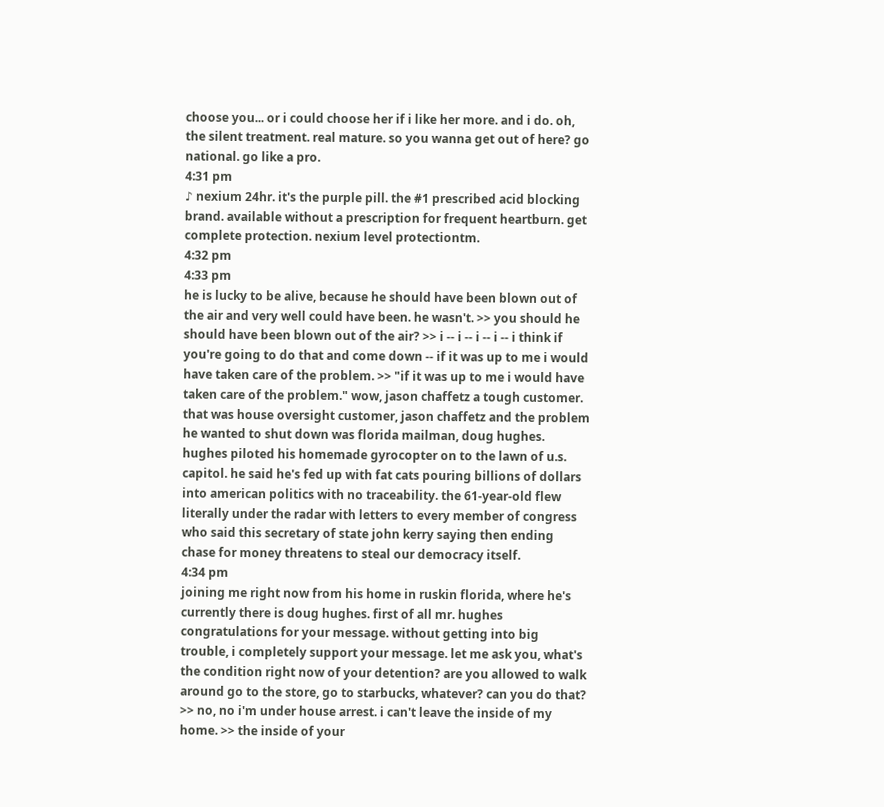choose you... or i could choose her if i like her more. and i do. oh, the silent treatment. real mature. so you wanna get out of here? go national. go like a pro.
4:31 pm
♪ nexium 24hr. it's the purple pill. the #1 prescribed acid blocking brand. available without a prescription for frequent heartburn. get complete protection. nexium level protectiontm.
4:32 pm
4:33 pm
he is lucky to be alive, because he should have been blown out of the air and very well could have been. he wasn't. >> you should he should have been blown out of the air? >> i -- i -- i -- i -- i think if you're going to do that and come down -- if it was up to me i would have taken care of the problem. >> "if it was up to me i would have taken care of the problem." wow, jason chaffetz a tough customer. that was house oversight customer, jason chaffetz and the problem he wanted to shut down was florida mailman, doug hughes. hughes piloted his homemade gyrocopter on to the lawn of u.s. capitol. he said he's fed up with fat cats pouring billions of dollars into american politics with no traceability. the 61-year-old flew literally under the radar with letters to every member of congress who said this secretary of state john kerry saying then ending chase for money threatens to steal our democracy itself.
4:34 pm
joining me right now from his home in ruskin florida, where he's currently there is doug hughes. first of all mr. hughes congratulations for your message. without getting into big trouble, i completely support your message. let me ask you, what's the condition right now of your detention? are you allowed to walk around go to the store, go to starbucks, whatever? can you do that? >> no, no i'm under house arrest. i can't leave the inside of my home. >> the inside of your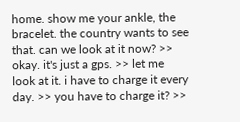home. show me your ankle, the bracelet. the country wants to see that. can we look at it now? >> okay. it's just a gps. >> let me look at it. i have to charge it every day. >> you have to charge it? >>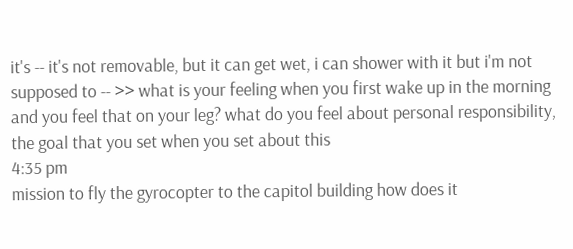it's -- it's not removable, but it can get wet, i can shower with it but i'm not supposed to -- >> what is your feeling when you first wake up in the morning and you feel that on your leg? what do you feel about personal responsibility, the goal that you set when you set about this
4:35 pm
mission to fly the gyrocopter to the capitol building how does it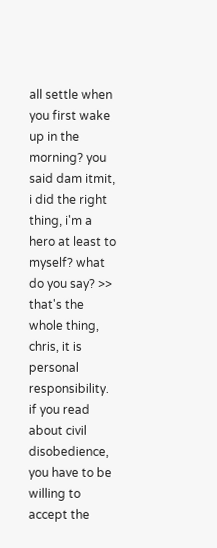all settle when you first wake up in the morning? you said dam itmit, i did the right thing, i'm a hero at least to myself? what do you say? >> that's the whole thing, chris, it is personal responsibility. if you read about civil disobedience, you have to be willing to accept the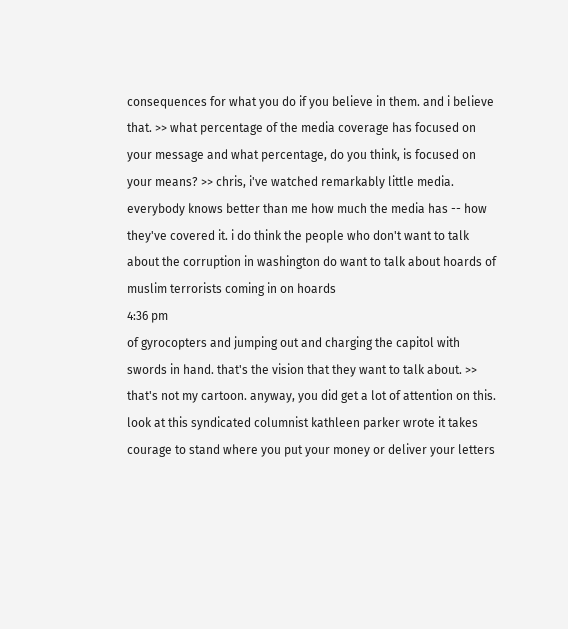consequences for what you do if you believe in them. and i believe that. >> what percentage of the media coverage has focused on your message and what percentage, do you think, is focused on your means? >> chris, i've watched remarkably little media. everybody knows better than me how much the media has -- how they've covered it. i do think the people who don't want to talk about the corruption in washington do want to talk about hoards of muslim terrorists coming in on hoards
4:36 pm
of gyrocopters and jumping out and charging the capitol with swords in hand. that's the vision that they want to talk about. >> that's not my cartoon. anyway, you did get a lot of attention on this. look at this syndicated columnist kathleen parker wrote it takes courage to stand where you put your money or deliver your letters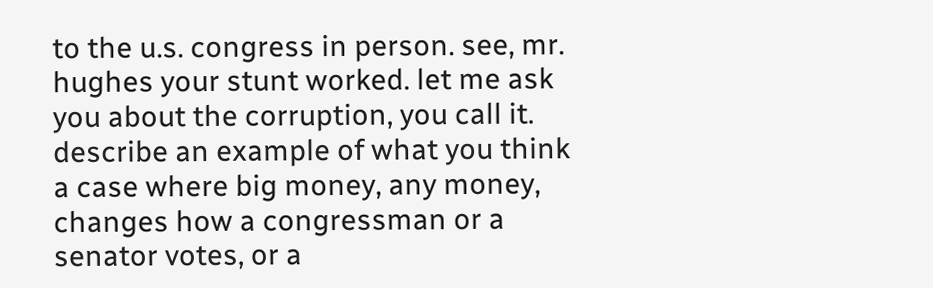to the u.s. congress in person. see, mr. hughes your stunt worked. let me ask you about the corruption, you call it. describe an example of what you think a case where big money, any money, changes how a congressman or a senator votes, or a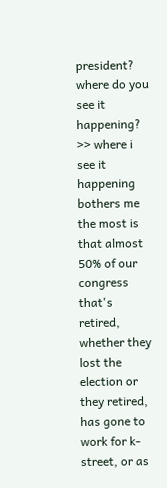president? where do you see it happening? >> where i see it happening bothers me the most is that almost 50% of our congress that's retired, whether they lost the election or they retired, has gone to work for k-street, or as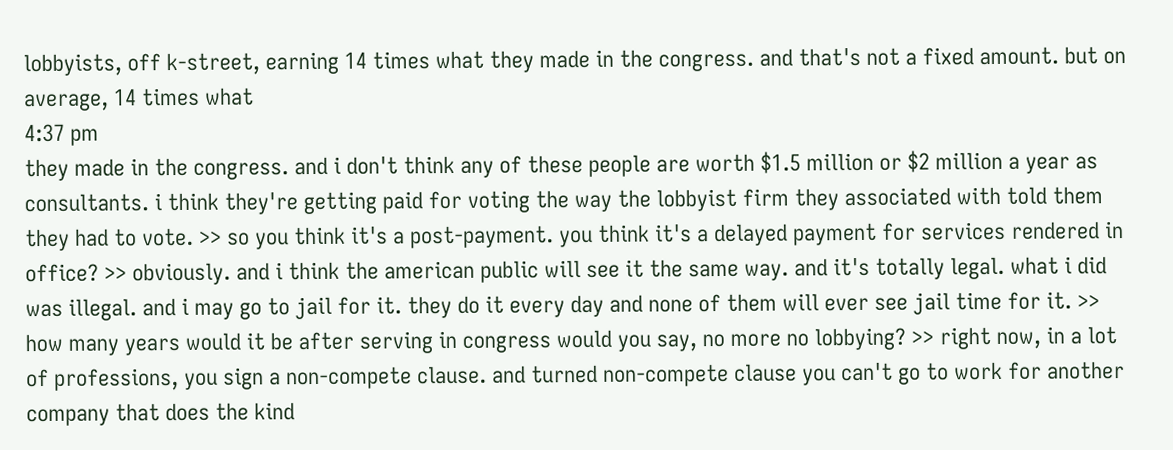lobbyists, off k-street, earning 14 times what they made in the congress. and that's not a fixed amount. but on average, 14 times what
4:37 pm
they made in the congress. and i don't think any of these people are worth $1.5 million or $2 million a year as consultants. i think they're getting paid for voting the way the lobbyist firm they associated with told them they had to vote. >> so you think it's a post-payment. you think it's a delayed payment for services rendered in office? >> obviously. and i think the american public will see it the same way. and it's totally legal. what i did was illegal. and i may go to jail for it. they do it every day and none of them will ever see jail time for it. >> how many years would it be after serving in congress would you say, no more no lobbying? >> right now, in a lot of professions, you sign a non-compete clause. and turned non-compete clause you can't go to work for another company that does the kind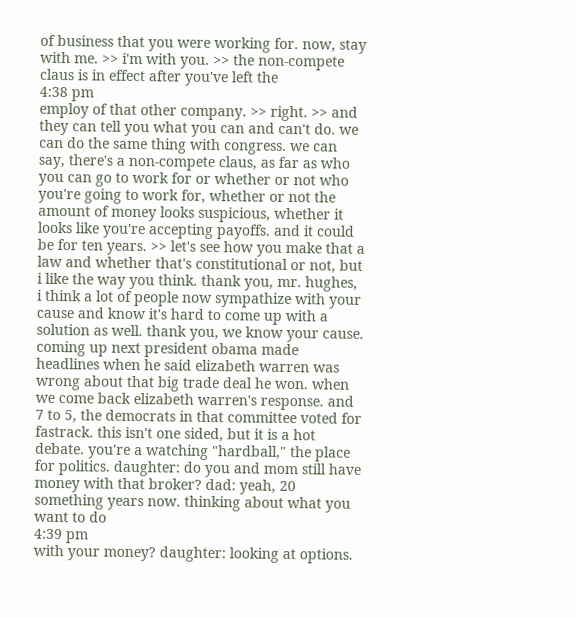of business that you were working for. now, stay with me. >> i'm with you. >> the non-compete claus is in effect after you've left the
4:38 pm
employ of that other company. >> right. >> and they can tell you what you can and can't do. we can do the same thing with congress. we can say, there's a non-compete claus, as far as who you can go to work for or whether or not who you're going to work for, whether or not the amount of money looks suspicious, whether it looks like you're accepting payoffs. and it could be for ten years. >> let's see how you make that a law and whether that's constitutional or not, but i like the way you think. thank you, mr. hughes, i think a lot of people now sympathize with your cause and know it's hard to come up with a solution as well. thank you, we know your cause. coming up next president obama made headlines when he said elizabeth warren was wrong about that big trade deal he won. when we come back elizabeth warren's response. and 7 to 5, the democrats in that committee voted for fastrack. this isn't one sided, but it is a hot debate. you're a watching "hardball," the place for politics. daughter: do you and mom still have money with that broker? dad: yeah, 20 something years now. thinking about what you want to do
4:39 pm
with your money? daughter: looking at options.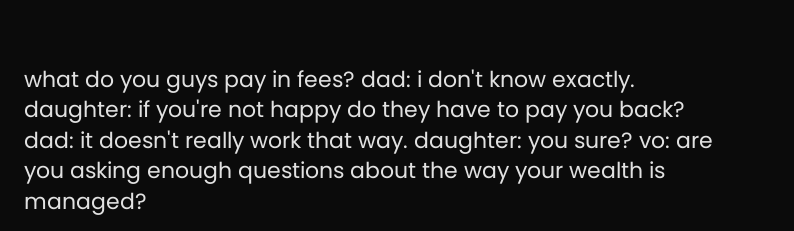what do you guys pay in fees? dad: i don't know exactly. daughter: if you're not happy do they have to pay you back? dad: it doesn't really work that way. daughter: you sure? vo: are you asking enough questions about the way your wealth is managed?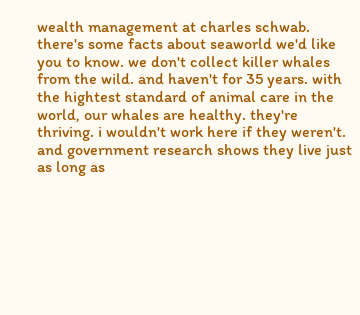wealth management at charles schwab. there's some facts about seaworld we'd like you to know. we don't collect killer whales from the wild. and haven't for 35 years. with the hightest standard of animal care in the world, our whales are healthy. they're thriving. i wouldn't work here if they weren't. and government research shows they live just as long as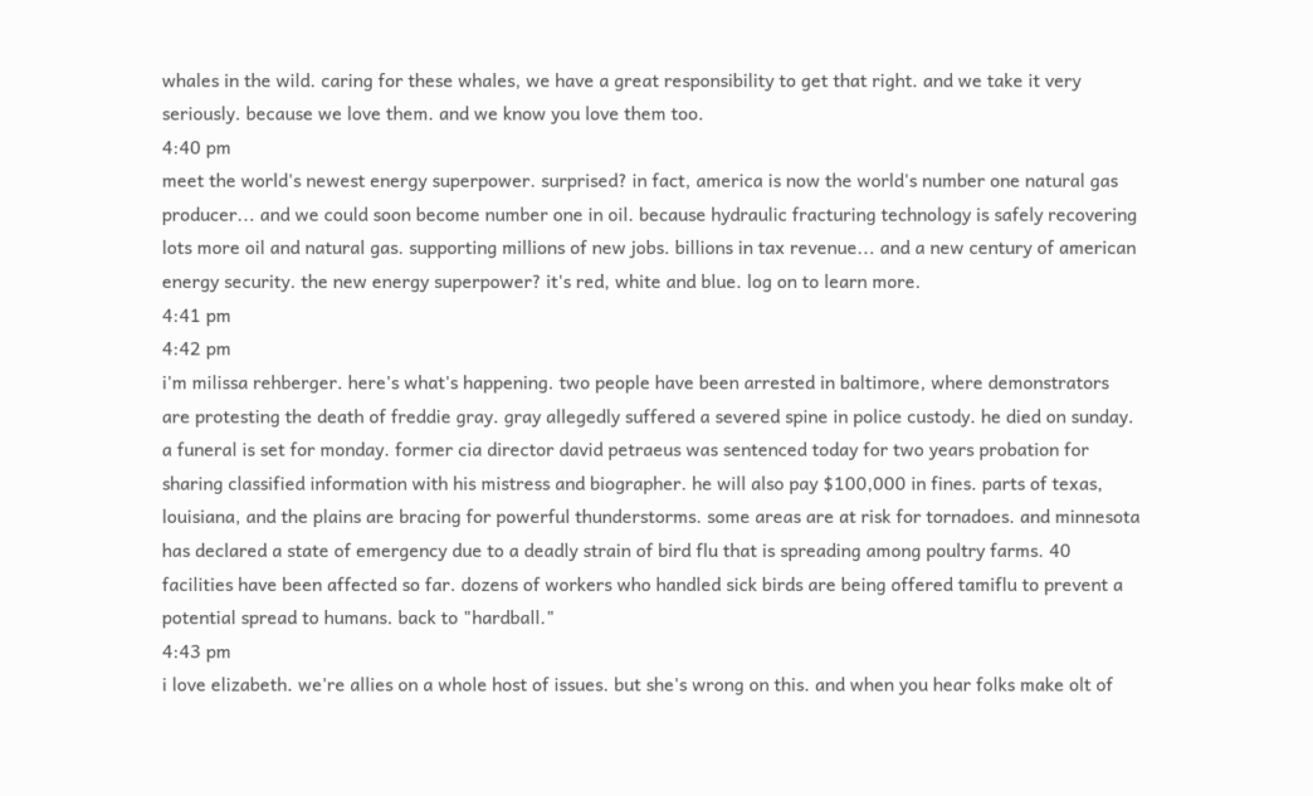whales in the wild. caring for these whales, we have a great responsibility to get that right. and we take it very seriously. because we love them. and we know you love them too.
4:40 pm
meet the world's newest energy superpower. surprised? in fact, america is now the world's number one natural gas producer... and we could soon become number one in oil. because hydraulic fracturing technology is safely recovering lots more oil and natural gas. supporting millions of new jobs. billions in tax revenue... and a new century of american energy security. the new energy superpower? it's red, white and blue. log on to learn more.
4:41 pm
4:42 pm
i'm milissa rehberger. here's what's happening. two people have been arrested in baltimore, where demonstrators are protesting the death of freddie gray. gray allegedly suffered a severed spine in police custody. he died on sunday. a funeral is set for monday. former cia director david petraeus was sentenced today for two years probation for sharing classified information with his mistress and biographer. he will also pay $100,000 in fines. parts of texas, louisiana, and the plains are bracing for powerful thunderstorms. some areas are at risk for tornadoes. and minnesota has declared a state of emergency due to a deadly strain of bird flu that is spreading among poultry farms. 40 facilities have been affected so far. dozens of workers who handled sick birds are being offered tamiflu to prevent a potential spread to humans. back to "hardball."
4:43 pm
i love elizabeth. we're allies on a whole host of issues. but she's wrong on this. and when you hear folks make olt of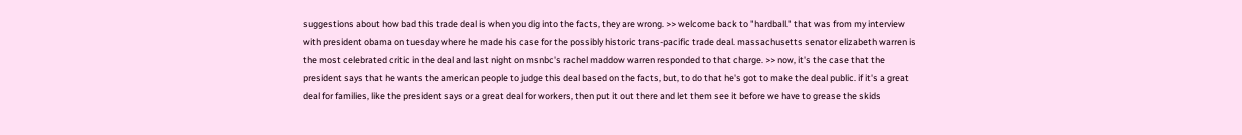suggestions about how bad this trade deal is when you dig into the facts, they are wrong. >> welcome back to "hardball." that was from my interview with president obama on tuesday where he made his case for the possibly historic trans-pacific trade deal. massachusetts senator elizabeth warren is the most celebrated critic in the deal and last night on msnbc's rachel maddow warren responded to that charge. >> now, it's the case that the president says that he wants the american people to judge this deal based on the facts, but, to do that he's got to make the deal public. if it's a great deal for families, like the president says or a great deal for workers, then put it out there and let them see it before we have to grease the skids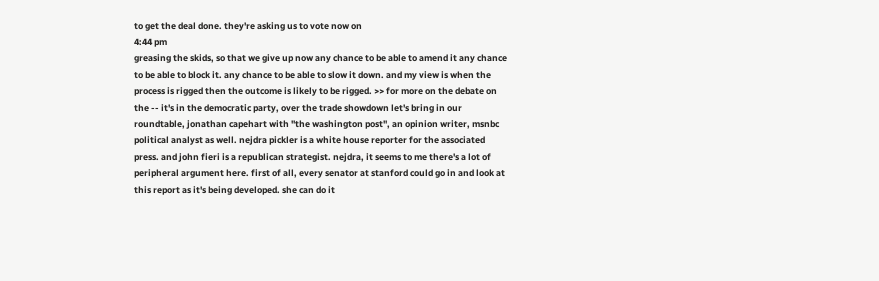to get the deal done. they're asking us to vote now on
4:44 pm
greasing the skids, so that we give up now any chance to be able to amend it any chance to be able to block it. any chance to be able to slow it down. and my view is when the process is rigged then the outcome is likely to be rigged. >> for more on the debate on the -- it's in the democratic party, over the trade showdown let's bring in our roundtable, jonathan capehart with "the washington post", an opinion writer, msnbc political analyst as well. nejdra pickler is a white house reporter for the associated press. and john fieri is a republican strategist. nejdra, it seems to me there's a lot of peripheral argument here. first of all, every senator at stanford could go in and look at this report as it's being developed. she can do it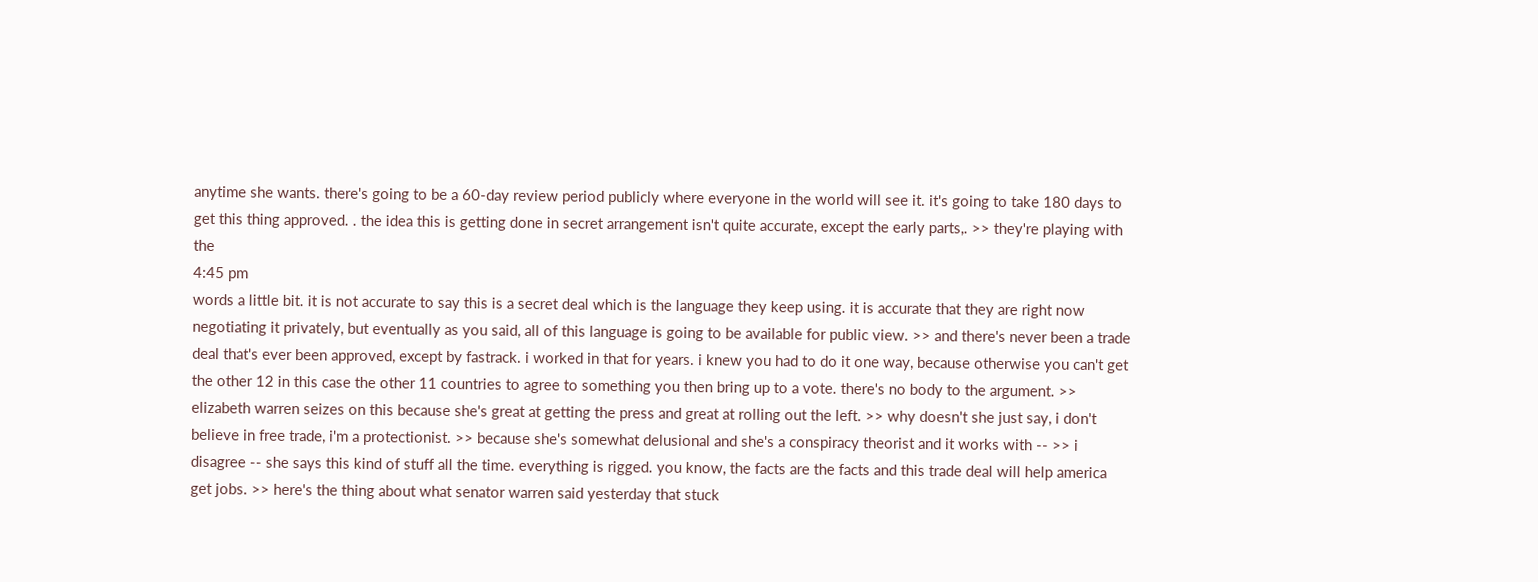anytime she wants. there's going to be a 60-day review period publicly where everyone in the world will see it. it's going to take 180 days to get this thing approved. . the idea this is getting done in secret arrangement isn't quite accurate, except the early parts,. >> they're playing with the
4:45 pm
words a little bit. it is not accurate to say this is a secret deal which is the language they keep using. it is accurate that they are right now negotiating it privately, but eventually as you said, all of this language is going to be available for public view. >> and there's never been a trade deal that's ever been approved, except by fastrack. i worked in that for years. i knew you had to do it one way, because otherwise you can't get the other 12 in this case the other 11 countries to agree to something you then bring up to a vote. there's no body to the argument. >> elizabeth warren seizes on this because she's great at getting the press and great at rolling out the left. >> why doesn't she just say, i don't believe in free trade, i'm a protectionist. >> because she's somewhat delusional and she's a conspiracy theorist and it works with -- >> i disagree -- she says this kind of stuff all the time. everything is rigged. you know, the facts are the facts and this trade deal will help america get jobs. >> here's the thing about what senator warren said yesterday that stuck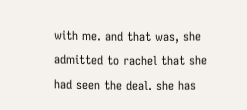with me. and that was, she admitted to rachel that she had seen the deal. she has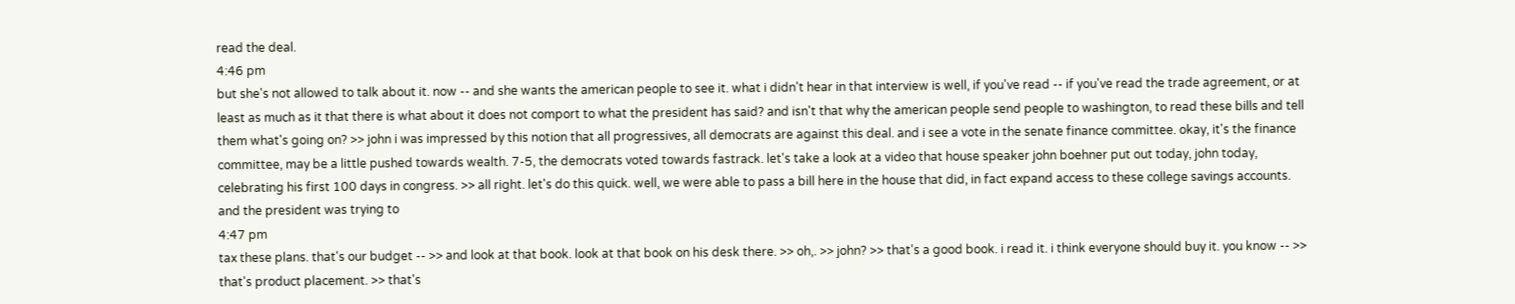read the deal.
4:46 pm
but she's not allowed to talk about it. now -- and she wants the american people to see it. what i didn't hear in that interview is well, if you've read -- if you've read the trade agreement, or at least as much as it that there is what about it does not comport to what the president has said? and isn't that why the american people send people to washington, to read these bills and tell them what's going on? >> john i was impressed by this notion that all progressives, all democrats are against this deal. and i see a vote in the senate finance committee. okay, it's the finance committee, may be a little pushed towards wealth. 7-5, the democrats voted towards fastrack. let's take a look at a video that house speaker john boehner put out today, john today, celebrating his first 100 days in congress. >> all right. let's do this quick. well, we were able to pass a bill here in the house that did, in fact expand access to these college savings accounts. and the president was trying to
4:47 pm
tax these plans. that's our budget -- >> and look at that book. look at that book on his desk there. >> oh,. >> john? >> that's a good book. i read it. i think everyone should buy it. you know -- >> that's product placement. >> that's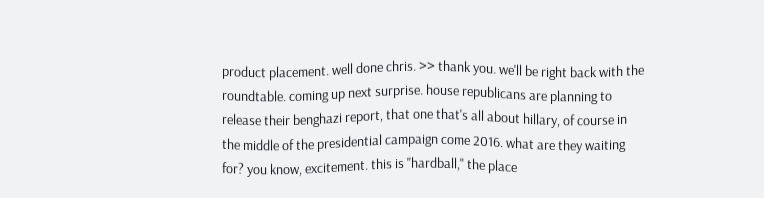product placement. well done chris. >> thank you. we'll be right back with the roundtable. coming up next surprise. house republicans are planning to release their benghazi report, that one that's all about hillary, of course in the middle of the presidential campaign come 2016. what are they waiting for? you know, excitement. this is "hardball," the place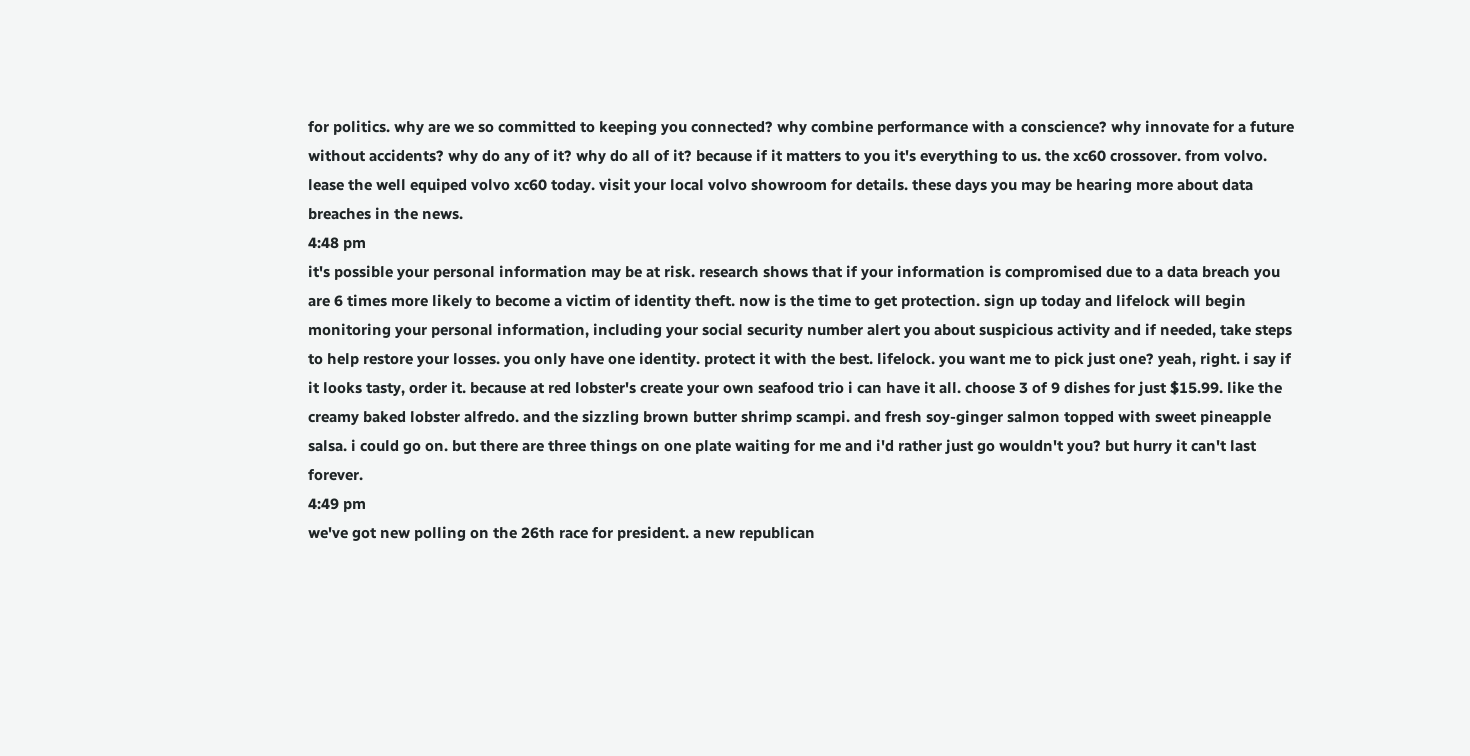for politics. why are we so committed to keeping you connected? why combine performance with a conscience? why innovate for a future without accidents? why do any of it? why do all of it? because if it matters to you it's everything to us. the xc60 crossover. from volvo. lease the well equiped volvo xc60 today. visit your local volvo showroom for details. these days you may be hearing more about data breaches in the news.
4:48 pm
it's possible your personal information may be at risk. research shows that if your information is compromised due to a data breach you are 6 times more likely to become a victim of identity theft. now is the time to get protection. sign up today and lifelock will begin monitoring your personal information, including your social security number alert you about suspicious activity and if needed, take steps to help restore your losses. you only have one identity. protect it with the best. lifelock. you want me to pick just one? yeah, right. i say if it looks tasty, order it. because at red lobster's create your own seafood trio i can have it all. choose 3 of 9 dishes for just $15.99. like the creamy baked lobster alfredo. and the sizzling brown butter shrimp scampi. and fresh soy-ginger salmon topped with sweet pineapple salsa. i could go on. but there are three things on one plate waiting for me and i'd rather just go wouldn't you? but hurry it can't last forever.
4:49 pm
we've got new polling on the 26th race for president. a new republican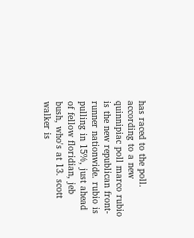has raced to the poll. according to a new quinnipiac poll marco rubio is the new republican front-runner nationwide. rubio is pulling in 15%, just ahead of fellow floridian, jeb bush, who's at 13. scott walker is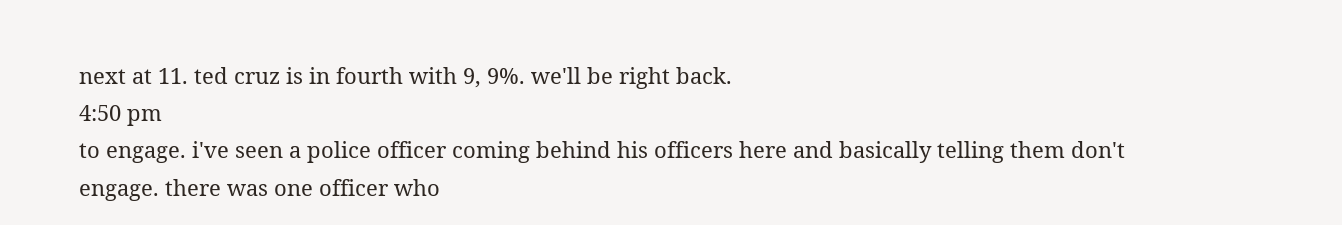next at 11. ted cruz is in fourth with 9, 9%. we'll be right back.
4:50 pm
to engage. i've seen a police officer coming behind his officers here and basically telling them don't engage. there was one officer who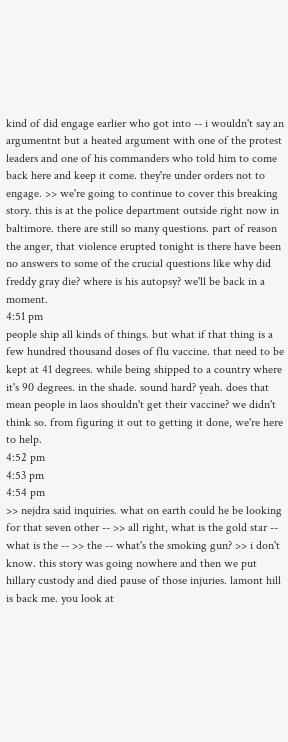kind of did engage earlier who got into -- i wouldn't say an argumentnt but a heated argument with one of the protest leaders and one of his commanders who told him to come back here and keep it come. they're under orders not to engage. >> we're going to continue to cover this breaking story. this is at the police department outside right now in baltimore. there are still so many questions. part of reason the anger, that violence erupted tonight is there have been no answers to some of the crucial questions like why did freddy gray die? where is his autopsy? we'll be back in a moment.
4:51 pm
people ship all kinds of things. but what if that thing is a few hundred thousand doses of flu vaccine. that need to be kept at 41 degrees. while being shipped to a country where it's 90 degrees. in the shade. sound hard? yeah. does that mean people in laos shouldn't get their vaccine? we didn't think so. from figuring it out to getting it done, we're here to help.
4:52 pm
4:53 pm
4:54 pm
>> nejdra said inquiries. what on earth could he be looking for that seven other -- >> all right, what is the gold star -- what is the -- >> the -- what's the smoking gun? >> i don't know. this story was going nowhere and then we put hillary custody and died pause of those injuries. lamont hill is back me. you look at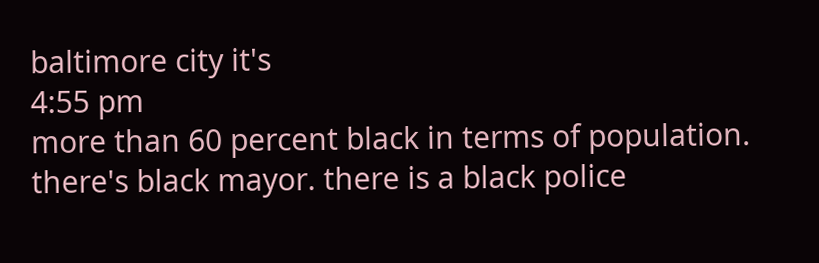baltimore city it's
4:55 pm
more than 60 percent black in terms of population. there's black mayor. there is a black police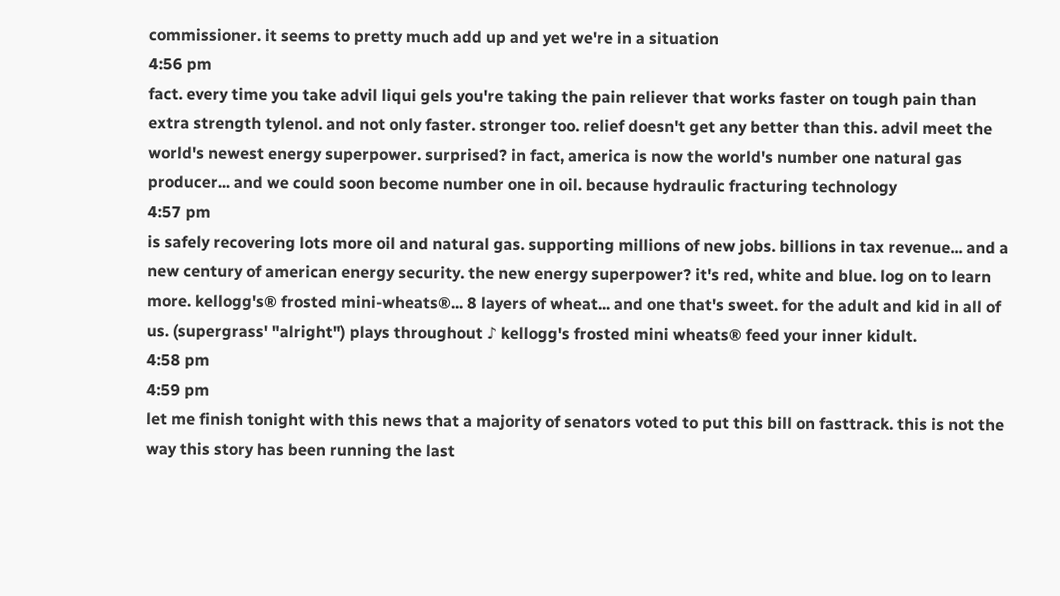commissioner. it seems to pretty much add up and yet we're in a situation
4:56 pm
fact. every time you take advil liqui gels you're taking the pain reliever that works faster on tough pain than extra strength tylenol. and not only faster. stronger too. relief doesn't get any better than this. advil meet the world's newest energy superpower. surprised? in fact, america is now the world's number one natural gas producer... and we could soon become number one in oil. because hydraulic fracturing technology
4:57 pm
is safely recovering lots more oil and natural gas. supporting millions of new jobs. billions in tax revenue... and a new century of american energy security. the new energy superpower? it's red, white and blue. log on to learn more. kellogg's® frosted mini-wheats®... 8 layers of wheat... and one that's sweet. for the adult and kid in all of us. (supergrass' "alright") plays throughout ♪ kellogg's frosted mini wheats® feed your inner kidult.
4:58 pm
4:59 pm
let me finish tonight with this news that a majority of senators voted to put this bill on fasttrack. this is not the way this story has been running the last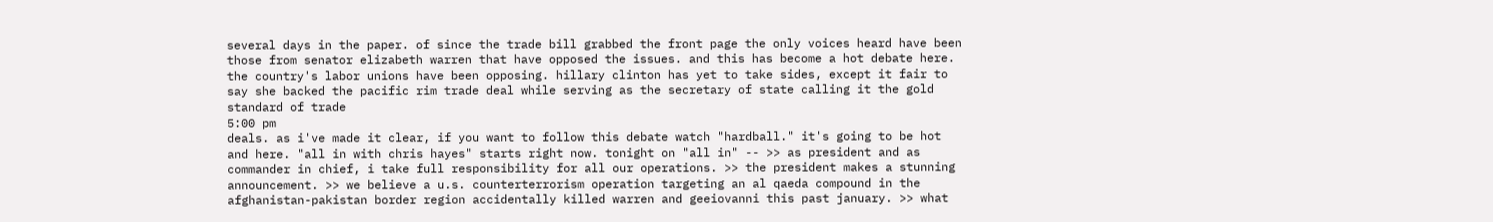several days in the paper. of since the trade bill grabbed the front page the only voices heard have been those from senator elizabeth warren that have opposed the issues. and this has become a hot debate here. the country's labor unions have been opposing. hillary clinton has yet to take sides, except it fair to say she backed the pacific rim trade deal while serving as the secretary of state calling it the gold standard of trade
5:00 pm
deals. as i've made it clear, if you want to follow this debate watch "hardball." it's going to be hot and here. "all in with chris hayes" starts right now. tonight on "all in" -- >> as president and as commander in chief, i take full responsibility for all our operations. >> the president makes a stunning announcement. >> we believe a u.s. counterterrorism operation targeting an al qaeda compound in the afghanistan-pakistan border region accidentally killed warren and geeiovanni this past january. >> what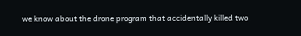we know about the drone program that accidentally killed two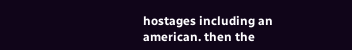hostages including an american. then the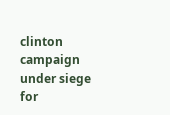clinton campaign under siege for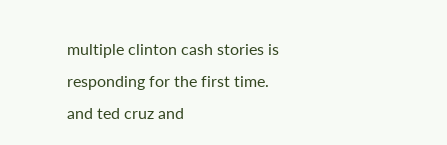multiple clinton cash stories is responding for the first time. and ted cruz and